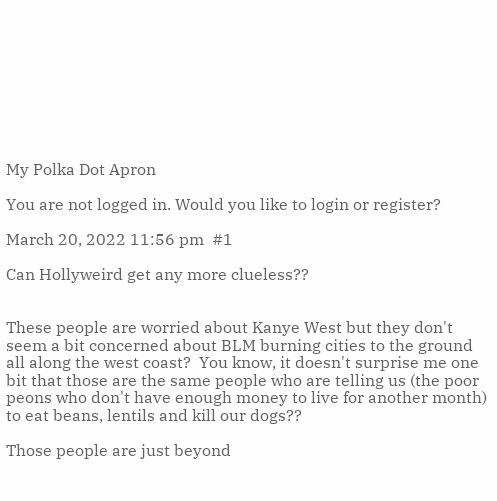My Polka Dot Apron

You are not logged in. Would you like to login or register?

March 20, 2022 11:56 pm  #1

Can Hollyweird get any more clueless??


These people are worried about Kanye West but they don't seem a bit concerned about BLM burning cities to the ground all along the west coast?  You know, it doesn't surprise me one bit that those are the same people who are telling us (the poor peons who don't have enough money to live for another month) to eat beans, lentils and kill our dogs??

Those people are just beyond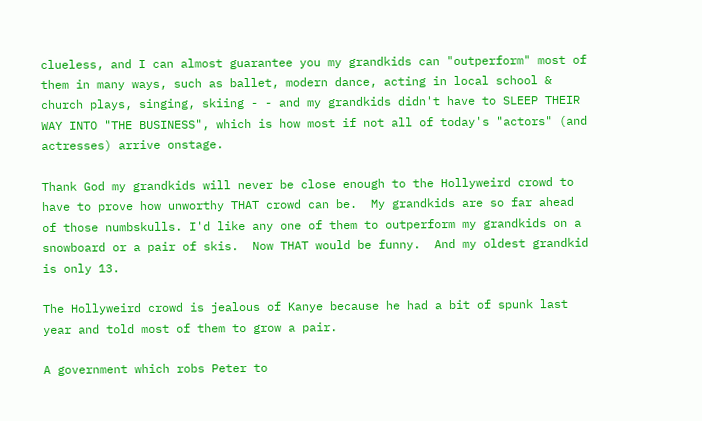clueless, and I can almost guarantee you my grandkids can "outperform" most of them in many ways, such as ballet, modern dance, acting in local school & church plays, singing, skiing - - and my grandkids didn't have to SLEEP THEIR WAY INTO "THE BUSINESS", which is how most if not all of today's "actors" (and actresses) arrive onstage.

Thank God my grandkids will never be close enough to the Hollyweird crowd to have to prove how unworthy THAT crowd can be.  My grandkids are so far ahead of those numbskulls. I'd like any one of them to outperform my grandkids on a snowboard or a pair of skis.  Now THAT would be funny.  And my oldest grandkid is only 13.

The Hollyweird crowd is jealous of Kanye because he had a bit of spunk last year and told most of them to grow a pair.

A government which robs Peter to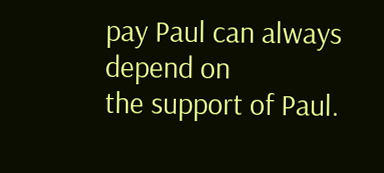pay Paul can always depend on
the support of Paul.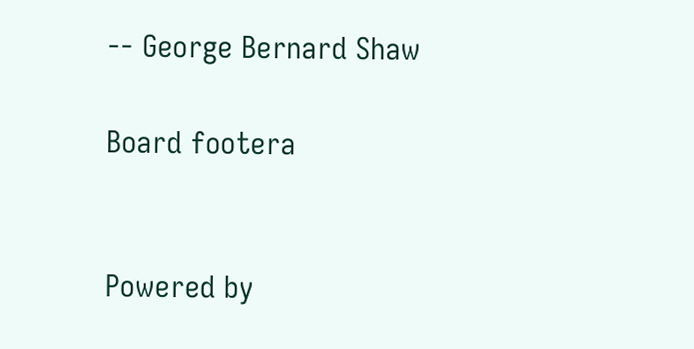-- George Bernard Shaw

Board footera


Powered by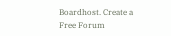Boardhost. Create a Free Forum